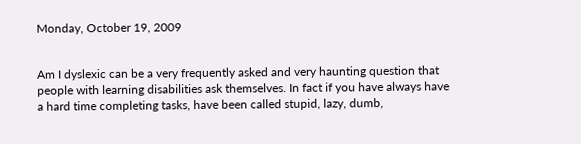Monday, October 19, 2009


Am I dyslexic can be a very frequently asked and very haunting question that people with learning disabilities ask themselves. In fact if you have always have a hard time completing tasks, have been called stupid, lazy, dumb,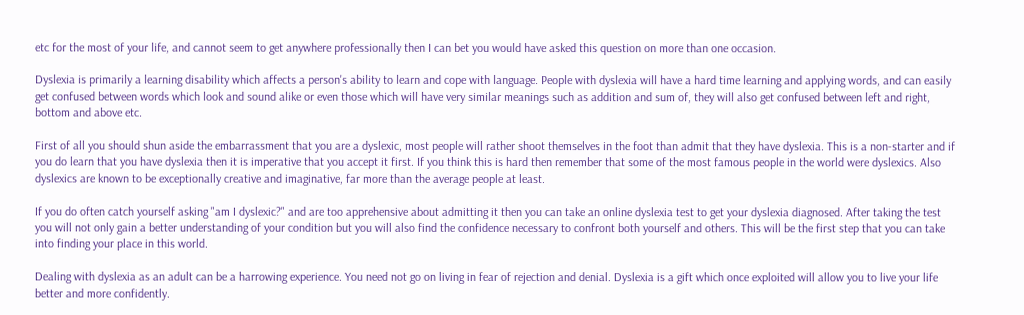etc for the most of your life, and cannot seem to get anywhere professionally then I can bet you would have asked this question on more than one occasion.

Dyslexia is primarily a learning disability which affects a person's ability to learn and cope with language. People with dyslexia will have a hard time learning and applying words, and can easily get confused between words which look and sound alike or even those which will have very similar meanings such as addition and sum of, they will also get confused between left and right, bottom and above etc.

First of all you should shun aside the embarrassment that you are a dyslexic, most people will rather shoot themselves in the foot than admit that they have dyslexia. This is a non-starter and if you do learn that you have dyslexia then it is imperative that you accept it first. If you think this is hard then remember that some of the most famous people in the world were dyslexics. Also dyslexics are known to be exceptionally creative and imaginative, far more than the average people at least.

If you do often catch yourself asking "am I dyslexic?" and are too apprehensive about admitting it then you can take an online dyslexia test to get your dyslexia diagnosed. After taking the test you will not only gain a better understanding of your condition but you will also find the confidence necessary to confront both yourself and others. This will be the first step that you can take into finding your place in this world.

Dealing with dyslexia as an adult can be a harrowing experience. You need not go on living in fear of rejection and denial. Dyslexia is a gift which once exploited will allow you to live your life better and more confidently.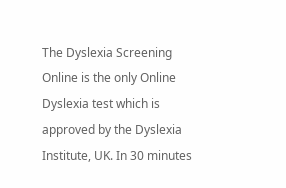The Dyslexia Screening Online is the only Online Dyslexia test which is approved by the Dyslexia Institute, UK. In 30 minutes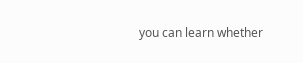you can learn whether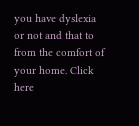you have dyslexia or not and that to from the comfort of your home. Click here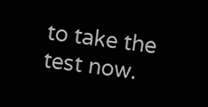to take the test now.